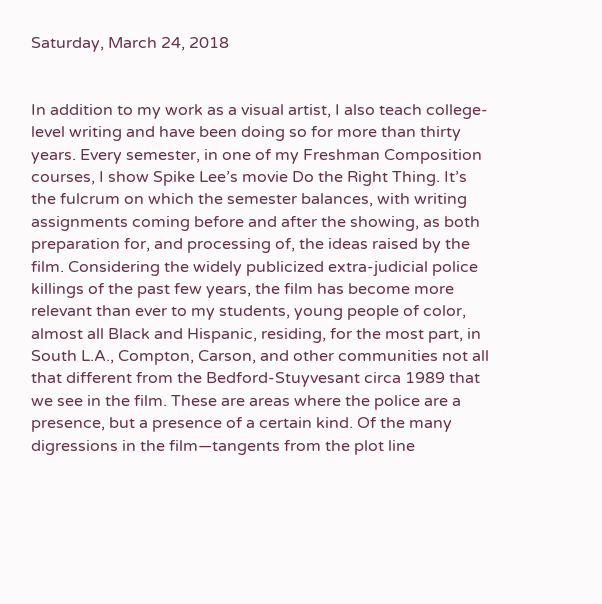Saturday, March 24, 2018


In addition to my work as a visual artist, I also teach college-level writing and have been doing so for more than thirty years. Every semester, in one of my Freshman Composition courses, I show Spike Lee’s movie Do the Right Thing. It’s the fulcrum on which the semester balances, with writing assignments coming before and after the showing, as both preparation for, and processing of, the ideas raised by the film. Considering the widely publicized extra-judicial police killings of the past few years, the film has become more relevant than ever to my students, young people of color, almost all Black and Hispanic, residing, for the most part, in South L.A., Compton, Carson, and other communities not all that different from the Bedford-Stuyvesant circa 1989 that we see in the film. These are areas where the police are a presence, but a presence of a certain kind. Of the many digressions in the film—tangents from the plot line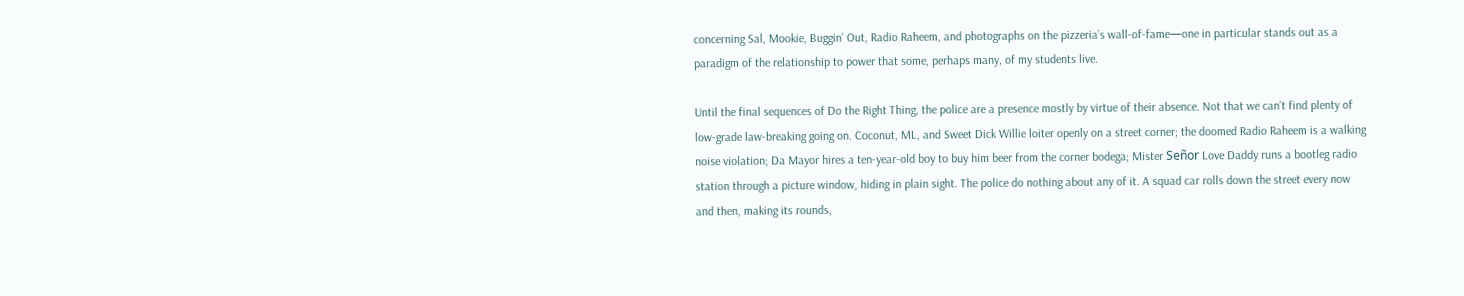concerning Sal, Mookie, Buggin’ Out, Radio Raheem, and photographs on the pizzeria’s wall-of-fame—one in particular stands out as a paradigm of the relationship to power that some, perhaps many, of my students live.

Until the final sequences of Do the Right Thing, the police are a presence mostly by virtue of their absence. Not that we can’t find plenty of low-grade law-breaking going on. Coconut, ML, and Sweet Dick Willie loiter openly on a street corner; the doomed Radio Raheem is a walking noise violation; Da Mayor hires a ten-year-old boy to buy him beer from the corner bodega; Mister Señor Love Daddy runs a bootleg radio station through a picture window, hiding in plain sight. The police do nothing about any of it. A squad car rolls down the street every now and then, making its rounds,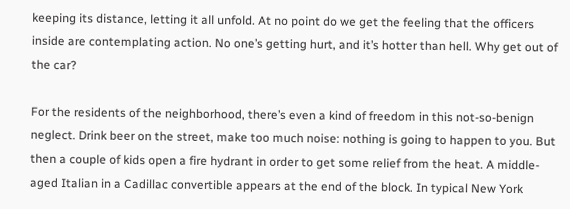keeping its distance, letting it all unfold. At no point do we get the feeling that the officers inside are contemplating action. No one’s getting hurt, and it’s hotter than hell. Why get out of the car?

For the residents of the neighborhood, there’s even a kind of freedom in this not-so-benign neglect. Drink beer on the street, make too much noise: nothing is going to happen to you. But then a couple of kids open a fire hydrant in order to get some relief from the heat. A middle-aged Italian in a Cadillac convertible appears at the end of the block. In typical New York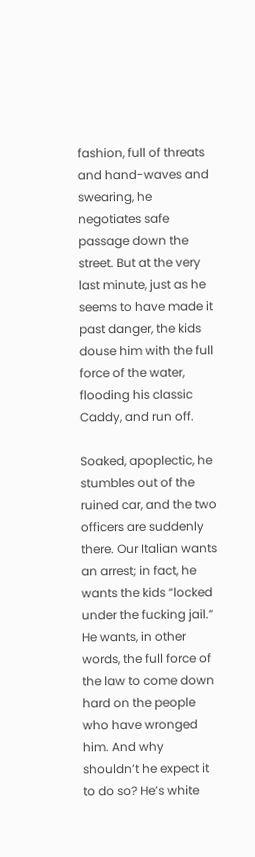fashion, full of threats and hand-waves and swearing, he negotiates safe passage down the street. But at the very last minute, just as he seems to have made it past danger, the kids douse him with the full force of the water, flooding his classic Caddy, and run off.

Soaked, apoplectic, he stumbles out of the ruined car, and the two officers are suddenly there. Our Italian wants an arrest; in fact, he wants the kids “locked under the fucking jail.” He wants, in other words, the full force of the law to come down hard on the people who have wronged him. And why shouldn’t he expect it to do so? He’s white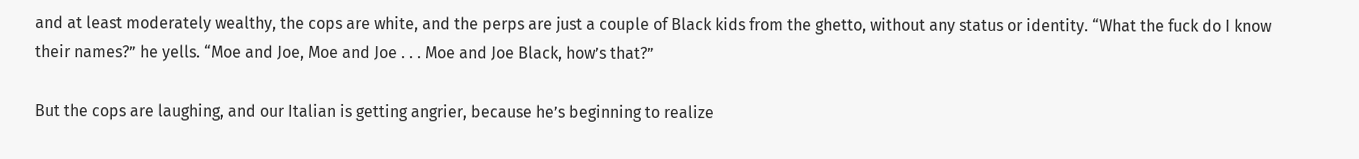and at least moderately wealthy, the cops are white, and the perps are just a couple of Black kids from the ghetto, without any status or identity. “What the fuck do I know their names?” he yells. “Moe and Joe, Moe and Joe . . . Moe and Joe Black, how’s that?”

But the cops are laughing, and our Italian is getting angrier, because he’s beginning to realize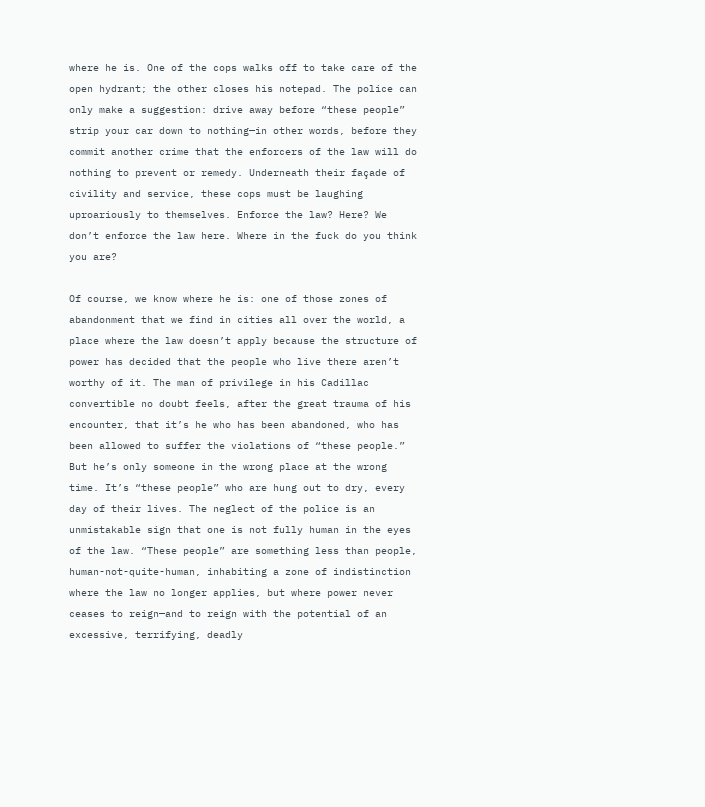where he is. One of the cops walks off to take care of the open hydrant; the other closes his notepad. The police can only make a suggestion: drive away before “these people” strip your car down to nothing—in other words, before they commit another crime that the enforcers of the law will do nothing to prevent or remedy. Underneath their façade of civility and service, these cops must be laughing uproariously to themselves. Enforce the law? Here? We don’t enforce the law here. Where in the fuck do you think you are?

Of course, we know where he is: one of those zones of abandonment that we find in cities all over the world, a place where the law doesn’t apply because the structure of power has decided that the people who live there aren’t worthy of it. The man of privilege in his Cadillac convertible no doubt feels, after the great trauma of his encounter, that it’s he who has been abandoned, who has been allowed to suffer the violations of “these people.” But he’s only someone in the wrong place at the wrong time. It’s “these people” who are hung out to dry, every day of their lives. The neglect of the police is an unmistakable sign that one is not fully human in the eyes of the law. “These people” are something less than people, human-not-quite-human, inhabiting a zone of indistinction where the law no longer applies, but where power never ceases to reign—and to reign with the potential of an excessive, terrifying, deadly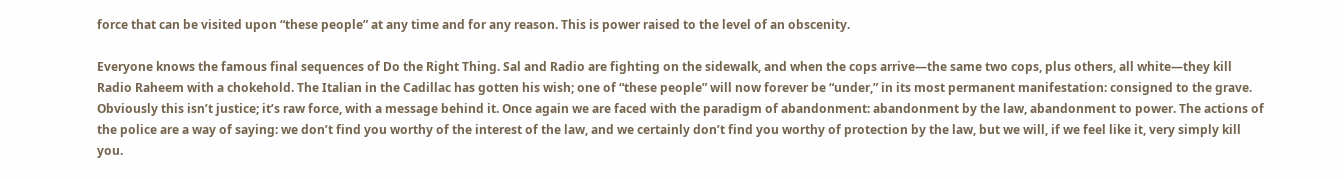force that can be visited upon “these people” at any time and for any reason. This is power raised to the level of an obscenity.

Everyone knows the famous final sequences of Do the Right Thing. Sal and Radio are fighting on the sidewalk, and when the cops arrive—the same two cops, plus others, all white—they kill Radio Raheem with a chokehold. The Italian in the Cadillac has gotten his wish; one of “these people” will now forever be “under,” in its most permanent manifestation: consigned to the grave. Obviously this isn’t justice; it’s raw force, with a message behind it. Once again we are faced with the paradigm of abandonment: abandonment by the law, abandonment to power. The actions of the police are a way of saying: we don’t find you worthy of the interest of the law, and we certainly don’t find you worthy of protection by the law, but we will, if we feel like it, very simply kill you.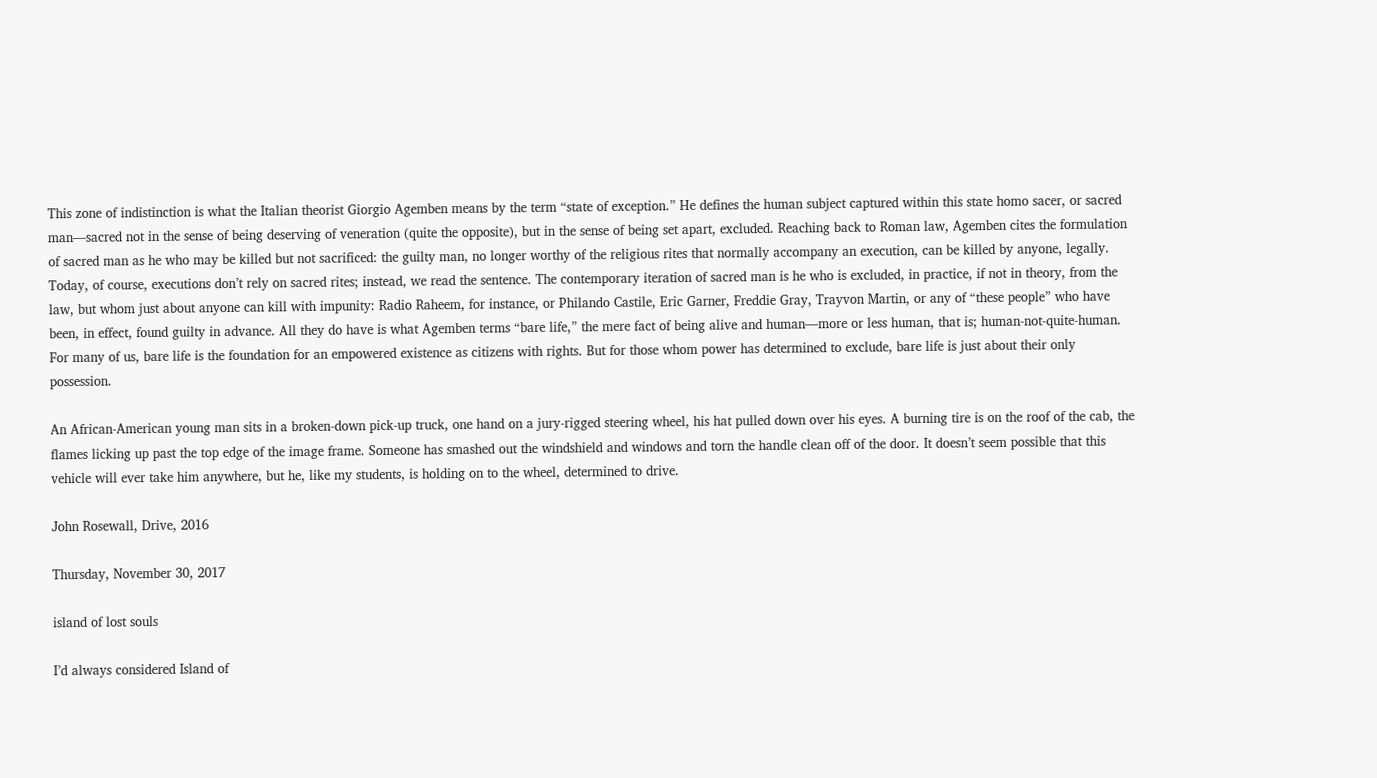This zone of indistinction is what the Italian theorist Giorgio Agemben means by the term “state of exception.” He defines the human subject captured within this state homo sacer, or sacred man—sacred not in the sense of being deserving of veneration (quite the opposite), but in the sense of being set apart, excluded. Reaching back to Roman law, Agemben cites the formulation of sacred man as he who may be killed but not sacrificed: the guilty man, no longer worthy of the religious rites that normally accompany an execution, can be killed by anyone, legally. Today, of course, executions don’t rely on sacred rites; instead, we read the sentence. The contemporary iteration of sacred man is he who is excluded, in practice, if not in theory, from the law, but whom just about anyone can kill with impunity: Radio Raheem, for instance, or Philando Castile, Eric Garner, Freddie Gray, Trayvon Martin, or any of “these people” who have been, in effect, found guilty in advance. All they do have is what Agemben terms “bare life,” the mere fact of being alive and human—more or less human, that is; human-not-quite-human. For many of us, bare life is the foundation for an empowered existence as citizens with rights. But for those whom power has determined to exclude, bare life is just about their only possession.

An African-American young man sits in a broken-down pick-up truck, one hand on a jury-rigged steering wheel, his hat pulled down over his eyes. A burning tire is on the roof of the cab, the flames licking up past the top edge of the image frame. Someone has smashed out the windshield and windows and torn the handle clean off of the door. It doesn’t seem possible that this vehicle will ever take him anywhere, but he, like my students, is holding on to the wheel, determined to drive.

John Rosewall, Drive, 2016

Thursday, November 30, 2017

island of lost souls

I’d always considered Island of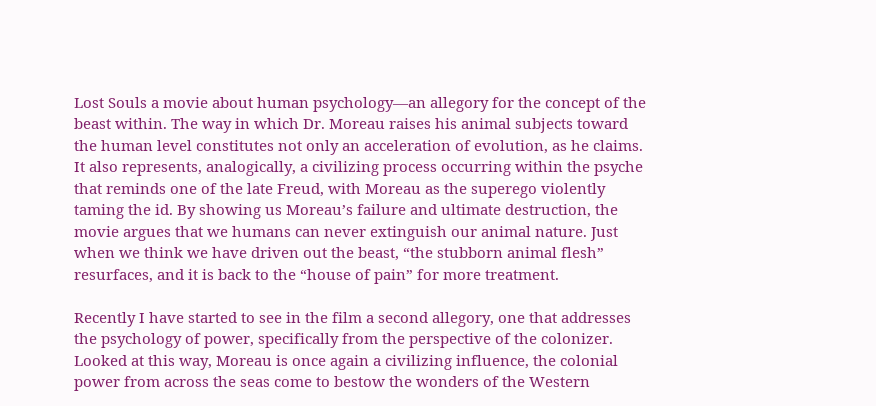Lost Souls a movie about human psychology—an allegory for the concept of the beast within. The way in which Dr. Moreau raises his animal subjects toward the human level constitutes not only an acceleration of evolution, as he claims. It also represents, analogically, a civilizing process occurring within the psyche that reminds one of the late Freud, with Moreau as the superego violently taming the id. By showing us Moreau’s failure and ultimate destruction, the movie argues that we humans can never extinguish our animal nature. Just when we think we have driven out the beast, “the stubborn animal flesh” resurfaces, and it is back to the “house of pain” for more treatment.

Recently I have started to see in the film a second allegory, one that addresses the psychology of power, specifically from the perspective of the colonizer. Looked at this way, Moreau is once again a civilizing influence, the colonial power from across the seas come to bestow the wonders of the Western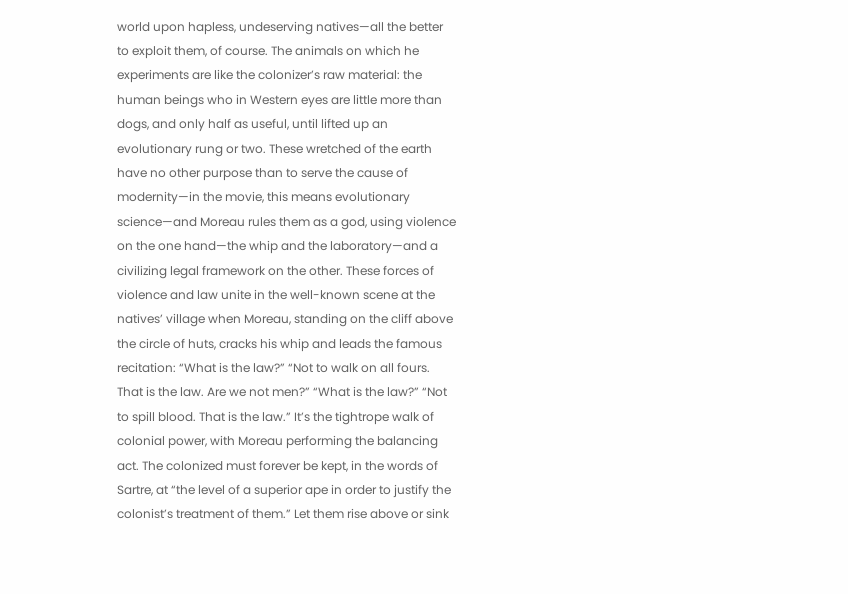world upon hapless, undeserving natives—all the better to exploit them, of course. The animals on which he experiments are like the colonizer’s raw material: the human beings who in Western eyes are little more than dogs, and only half as useful, until lifted up an evolutionary rung or two. These wretched of the earth have no other purpose than to serve the cause of modernity—in the movie, this means evolutionary science—and Moreau rules them as a god, using violence on the one hand—the whip and the laboratory—and a civilizing legal framework on the other. These forces of violence and law unite in the well-known scene at the natives’ village when Moreau, standing on the cliff above the circle of huts, cracks his whip and leads the famous recitation: “What is the law?” “Not to walk on all fours. That is the law. Are we not men?” “What is the law?” “Not to spill blood. That is the law.” It’s the tightrope walk of colonial power, with Moreau performing the balancing act. The colonized must forever be kept, in the words of Sartre, at “the level of a superior ape in order to justify the colonist’s treatment of them.” Let them rise above or sink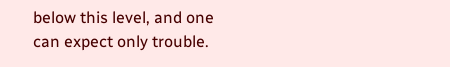below this level, and one can expect only trouble.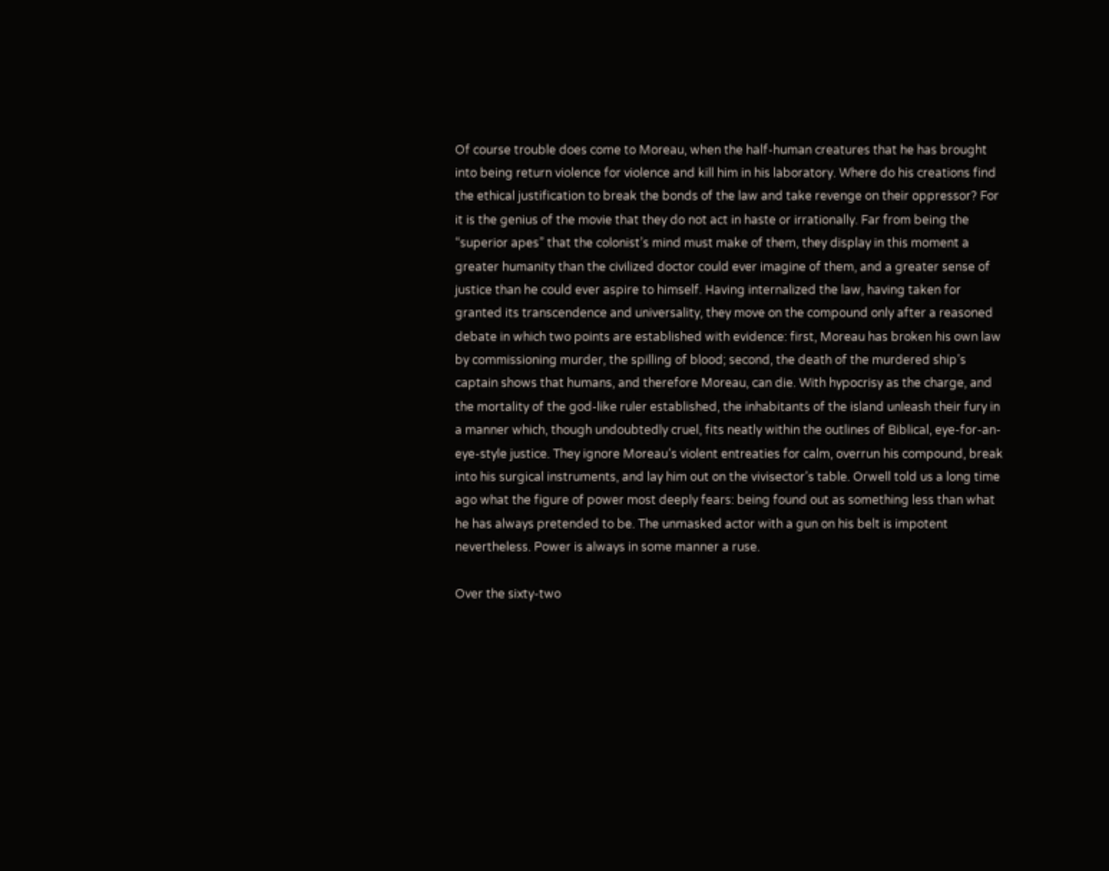Of course trouble does come to Moreau, when the half-human creatures that he has brought into being return violence for violence and kill him in his laboratory. Where do his creations find the ethical justification to break the bonds of the law and take revenge on their oppressor? For it is the genius of the movie that they do not act in haste or irrationally. Far from being the “superior apes” that the colonist’s mind must make of them, they display in this moment a greater humanity than the civilized doctor could ever imagine of them, and a greater sense of justice than he could ever aspire to himself. Having internalized the law, having taken for granted its transcendence and universality, they move on the compound only after a reasoned debate in which two points are established with evidence: first, Moreau has broken his own law by commissioning murder, the spilling of blood; second, the death of the murdered ship’s captain shows that humans, and therefore Moreau, can die. With hypocrisy as the charge, and the mortality of the god-like ruler established, the inhabitants of the island unleash their fury in a manner which, though undoubtedly cruel, fits neatly within the outlines of Biblical, eye-for-an-eye-style justice. They ignore Moreau’s violent entreaties for calm, overrun his compound, break into his surgical instruments, and lay him out on the vivisector’s table. Orwell told us a long time ago what the figure of power most deeply fears: being found out as something less than what he has always pretended to be. The unmasked actor with a gun on his belt is impotent nevertheless. Power is always in some manner a ruse.

Over the sixty-two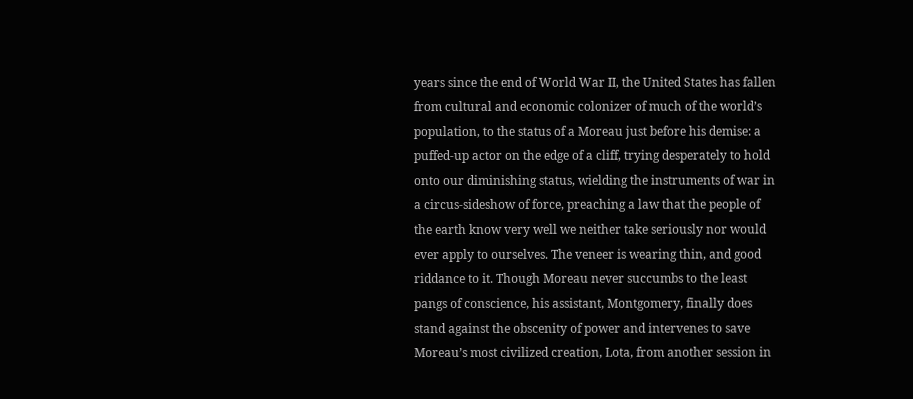years since the end of World War II, the United States has fallen from cultural and economic colonizer of much of the world’s population, to the status of a Moreau just before his demise: a puffed-up actor on the edge of a cliff, trying desperately to hold onto our diminishing status, wielding the instruments of war in a circus-sideshow of force, preaching a law that the people of the earth know very well we neither take seriously nor would ever apply to ourselves. The veneer is wearing thin, and good riddance to it. Though Moreau never succumbs to the least pangs of conscience, his assistant, Montgomery, finally does stand against the obscenity of power and intervenes to save Moreau’s most civilized creation, Lota, from another session in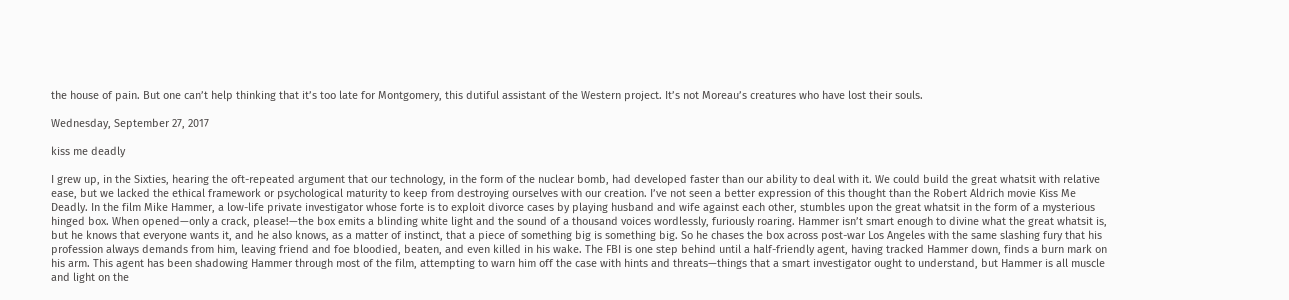the house of pain. But one can’t help thinking that it’s too late for Montgomery, this dutiful assistant of the Western project. It’s not Moreau’s creatures who have lost their souls.

Wednesday, September 27, 2017

kiss me deadly

I grew up, in the Sixties, hearing the oft-repeated argument that our technology, in the form of the nuclear bomb, had developed faster than our ability to deal with it. We could build the great whatsit with relative ease, but we lacked the ethical framework or psychological maturity to keep from destroying ourselves with our creation. I’ve not seen a better expression of this thought than the Robert Aldrich movie Kiss Me Deadly. In the film Mike Hammer, a low-life private investigator whose forte is to exploit divorce cases by playing husband and wife against each other, stumbles upon the great whatsit in the form of a mysterious hinged box. When opened—only a crack, please!—the box emits a blinding white light and the sound of a thousand voices wordlessly, furiously roaring. Hammer isn’t smart enough to divine what the great whatsit is, but he knows that everyone wants it, and he also knows, as a matter of instinct, that a piece of something big is something big. So he chases the box across post-war Los Angeles with the same slashing fury that his profession always demands from him, leaving friend and foe bloodied, beaten, and even killed in his wake. The FBI is one step behind until a half-friendly agent, having tracked Hammer down, finds a burn mark on his arm. This agent has been shadowing Hammer through most of the film, attempting to warn him off the case with hints and threats—things that a smart investigator ought to understand, but Hammer is all muscle and light on the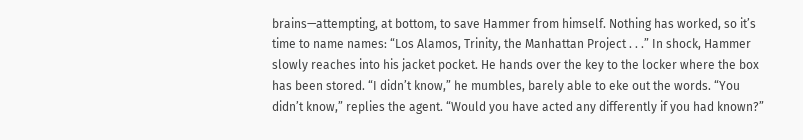brains—attempting, at bottom, to save Hammer from himself. Nothing has worked, so it’s time to name names: “Los Alamos, Trinity, the Manhattan Project . . .” In shock, Hammer slowly reaches into his jacket pocket. He hands over the key to the locker where the box has been stored. “I didn’t know,” he mumbles, barely able to eke out the words. “You didn’t know,” replies the agent. “Would you have acted any differently if you had known?”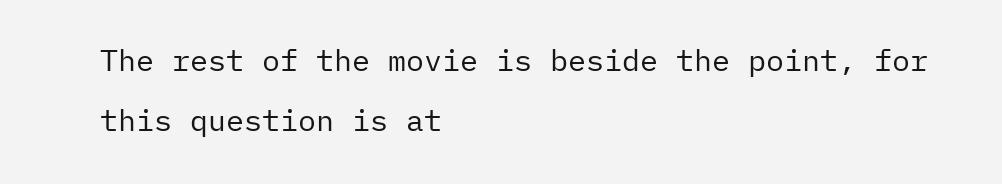The rest of the movie is beside the point, for this question is at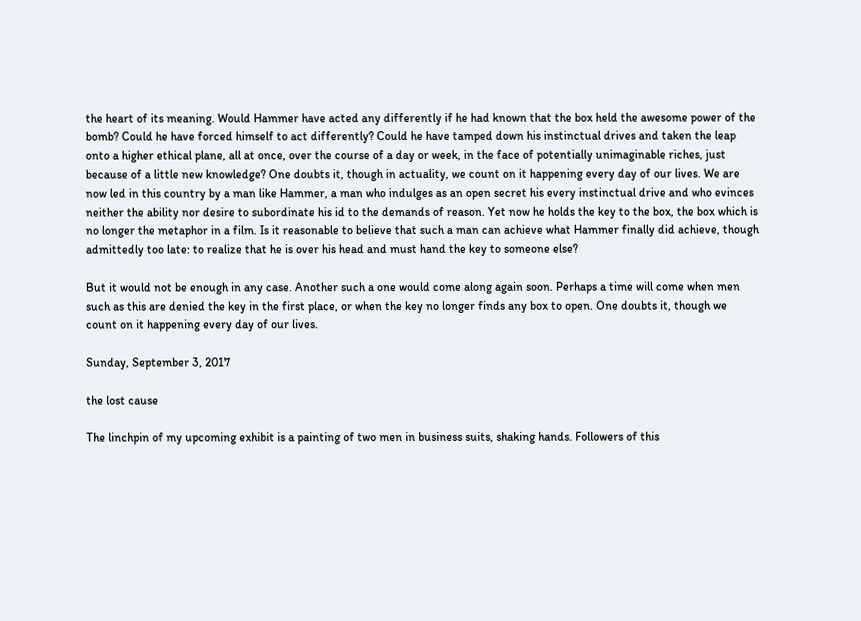the heart of its meaning. Would Hammer have acted any differently if he had known that the box held the awesome power of the bomb? Could he have forced himself to act differently? Could he have tamped down his instinctual drives and taken the leap onto a higher ethical plane, all at once, over the course of a day or week, in the face of potentially unimaginable riches, just because of a little new knowledge? One doubts it, though in actuality, we count on it happening every day of our lives. We are now led in this country by a man like Hammer, a man who indulges as an open secret his every instinctual drive and who evinces neither the ability nor desire to subordinate his id to the demands of reason. Yet now he holds the key to the box, the box which is no longer the metaphor in a film. Is it reasonable to believe that such a man can achieve what Hammer finally did achieve, though admittedly too late: to realize that he is over his head and must hand the key to someone else?

But it would not be enough in any case. Another such a one would come along again soon. Perhaps a time will come when men such as this are denied the key in the first place, or when the key no longer finds any box to open. One doubts it, though we count on it happening every day of our lives.

Sunday, September 3, 2017

the lost cause

The linchpin of my upcoming exhibit is a painting of two men in business suits, shaking hands. Followers of this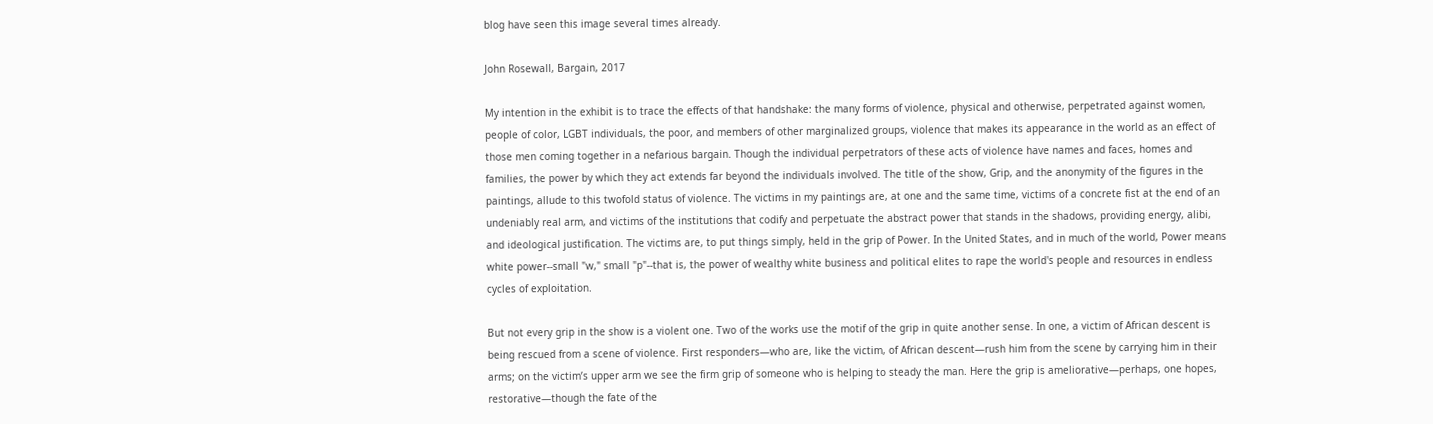blog have seen this image several times already.

John Rosewall, Bargain, 2017

My intention in the exhibit is to trace the effects of that handshake: the many forms of violence, physical and otherwise, perpetrated against women, people of color, LGBT individuals, the poor, and members of other marginalized groups, violence that makes its appearance in the world as an effect of those men coming together in a nefarious bargain. Though the individual perpetrators of these acts of violence have names and faces, homes and families, the power by which they act extends far beyond the individuals involved. The title of the show, Grip, and the anonymity of the figures in the paintings, allude to this twofold status of violence. The victims in my paintings are, at one and the same time, victims of a concrete fist at the end of an undeniably real arm, and victims of the institutions that codify and perpetuate the abstract power that stands in the shadows, providing energy, alibi, and ideological justification. The victims are, to put things simply, held in the grip of Power. In the United States, and in much of the world, Power means white power--small "w," small "p"--that is, the power of wealthy white business and political elites to rape the world's people and resources in endless cycles of exploitation.

But not every grip in the show is a violent one. Two of the works use the motif of the grip in quite another sense. In one, a victim of African descent is being rescued from a scene of violence. First responders—who are, like the victim, of African descent—rush him from the scene by carrying him in their arms; on the victim’s upper arm we see the firm grip of someone who is helping to steady the man. Here the grip is ameliorative—perhaps, one hopes, restorative—though the fate of the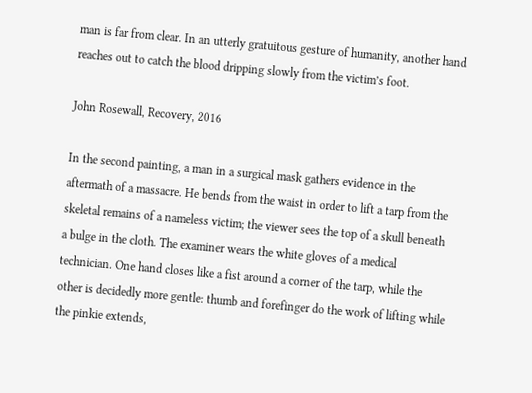man is far from clear. In an utterly gratuitous gesture of humanity, another hand reaches out to catch the blood dripping slowly from the victim’s foot.

John Rosewall, Recovery, 2016

In the second painting, a man in a surgical mask gathers evidence in the aftermath of a massacre. He bends from the waist in order to lift a tarp from the skeletal remains of a nameless victim; the viewer sees the top of a skull beneath a bulge in the cloth. The examiner wears the white gloves of a medical technician. One hand closes like a fist around a corner of the tarp, while the other is decidedly more gentle: thumb and forefinger do the work of lifting while the pinkie extends,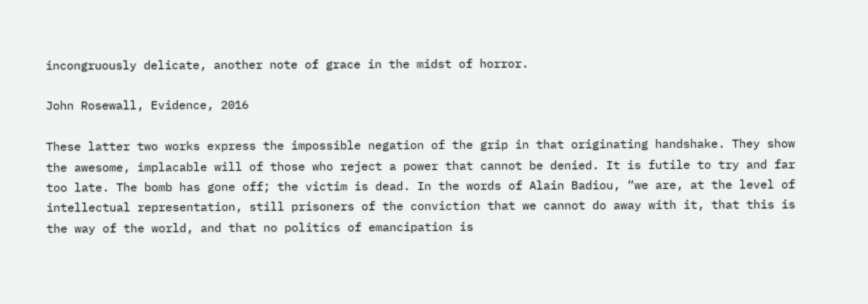incongruously delicate, another note of grace in the midst of horror.

John Rosewall, Evidence, 2016

These latter two works express the impossible negation of the grip in that originating handshake. They show the awesome, implacable will of those who reject a power that cannot be denied. It is futile to try and far too late. The bomb has gone off; the victim is dead. In the words of Alain Badiou, “we are, at the level of intellectual representation, still prisoners of the conviction that we cannot do away with it, that this is the way of the world, and that no politics of emancipation is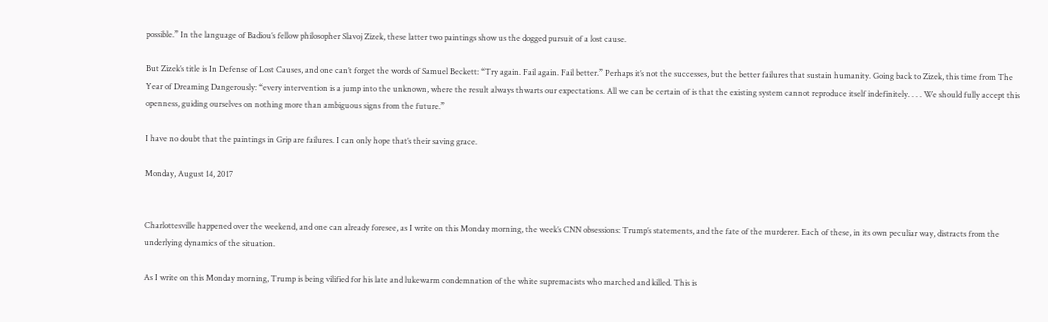possible.” In the language of Badiou’s fellow philosopher Slavoj Zizek, these latter two paintings show us the dogged pursuit of a lost cause.

But Zizek’s title is In Defense of Lost Causes, and one can’t forget the words of Samuel Beckett: “Try again. Fail again. Fail better.” Perhaps it’s not the successes, but the better failures that sustain humanity. Going back to Zizek, this time from The Year of Dreaming Dangerously: “every intervention is a jump into the unknown, where the result always thwarts our expectations. All we can be certain of is that the existing system cannot reproduce itself indefinitely. . . . We should fully accept this openness, guiding ourselves on nothing more than ambiguous signs from the future.”

I have no doubt that the paintings in Grip are failures. I can only hope that’s their saving grace.

Monday, August 14, 2017


Charlottesville happened over the weekend, and one can already foresee, as I write on this Monday morning, the week’s CNN obsessions: Trump’s statements, and the fate of the murderer. Each of these, in its own peculiar way, distracts from the underlying dynamics of the situation.

As I write on this Monday morning, Trump is being vilified for his late and lukewarm condemnation of the white supremacists who marched and killed. This is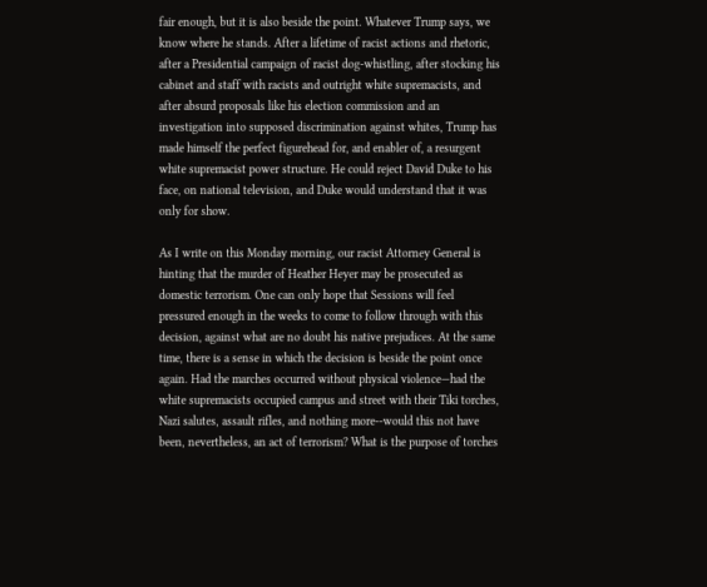fair enough, but it is also beside the point. Whatever Trump says, we know where he stands. After a lifetime of racist actions and rhetoric, after a Presidential campaign of racist dog-whistling, after stocking his cabinet and staff with racists and outright white supremacists, and after absurd proposals like his election commission and an investigation into supposed discrimination against whites, Trump has made himself the perfect figurehead for, and enabler of, a resurgent white supremacist power structure. He could reject David Duke to his face, on national television, and Duke would understand that it was only for show.

As I write on this Monday morning, our racist Attorney General is hinting that the murder of Heather Heyer may be prosecuted as domestic terrorism. One can only hope that Sessions will feel pressured enough in the weeks to come to follow through with this decision, against what are no doubt his native prejudices. At the same time, there is a sense in which the decision is beside the point once again. Had the marches occurred without physical violence—had the white supremacists occupied campus and street with their Tiki torches, Nazi salutes, assault rifles, and nothing more--would this not have been, nevertheless, an act of terrorism? What is the purpose of torches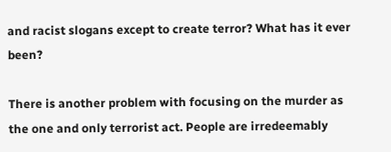and racist slogans except to create terror? What has it ever been?

There is another problem with focusing on the murder as the one and only terrorist act. People are irredeemably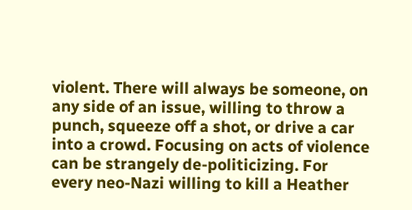violent. There will always be someone, on any side of an issue, willing to throw a punch, squeeze off a shot, or drive a car into a crowd. Focusing on acts of violence can be strangely de-politicizing. For every neo-Nazi willing to kill a Heather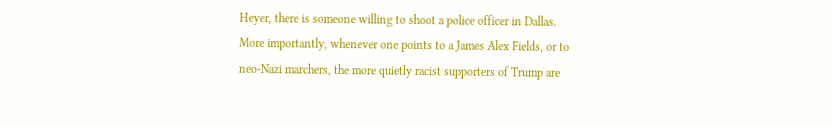Heyer, there is someone willing to shoot a police officer in Dallas. More importantly, whenever one points to a James Alex Fields, or to neo-Nazi marchers, the more quietly racist supporters of Trump are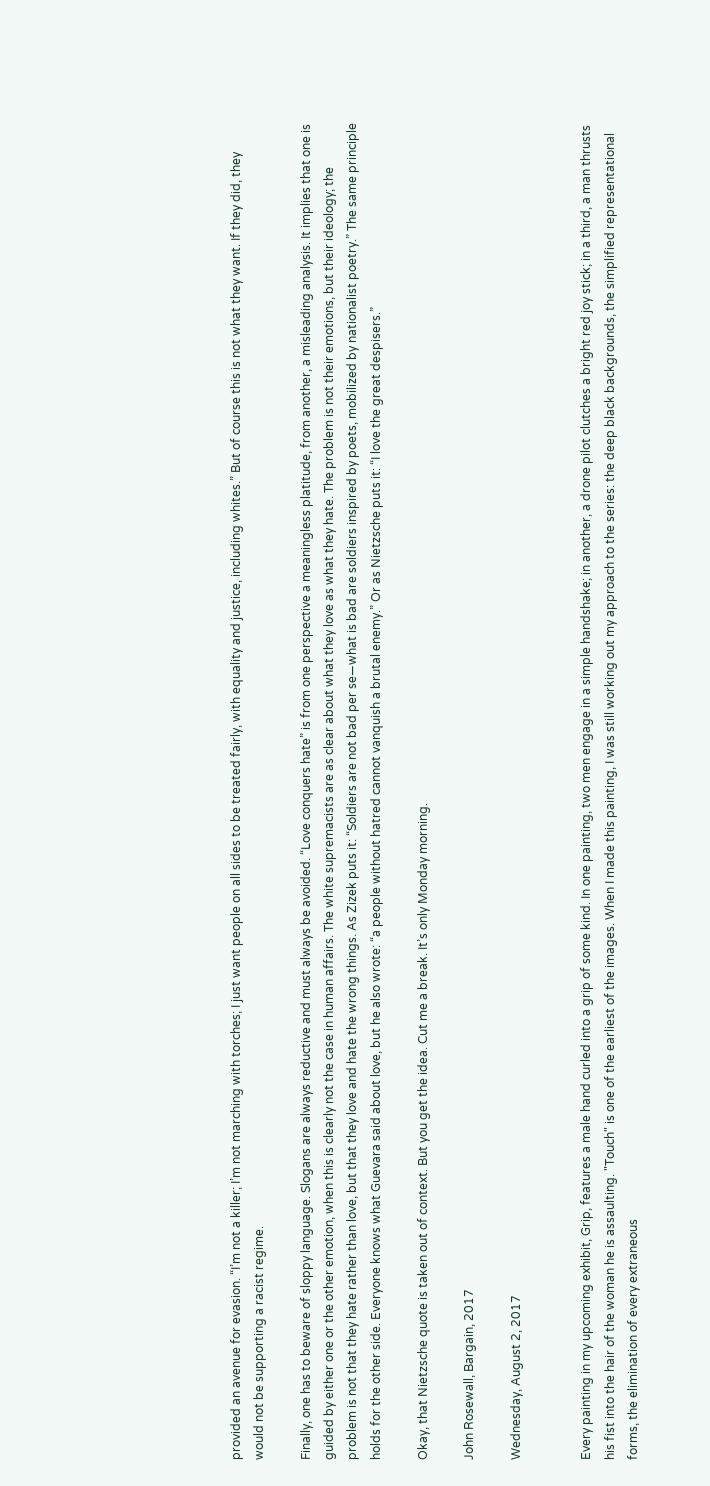provided an avenue for evasion. “I’m not a killer; I’m not marching with torches; I just want people on all sides to be treated fairly, with equality and justice, including whites.” But of course this is not what they want. If they did, they would not be supporting a racist regime.

Finally, one has to beware of sloppy language. Slogans are always reductive and must always be avoided. “Love conquers hate” is from one perspective a meaningless platitude, from another, a misleading analysis. It implies that one is guided by either one or the other emotion, when this is clearly not the case in human affairs. The white supremacists are as clear about what they love as what they hate. The problem is not their emotions, but their ideology; the problem is not that they hate rather than love, but that they love and hate the wrong things. As Zizek puts it: “Soldiers are not bad per se—what is bad are soldiers inspired by poets, mobilized by nationalist poetry.” The same principle holds for the other side. Everyone knows what Guevara said about love, but he also wrote: “a people without hatred cannot vanquish a brutal enemy.” Or as Nietzsche puts it: “I love the great despisers.”

Okay, that Nietzsche quote is taken out of context. But you get the idea. Cut me a break. It’s only Monday morning.

John Rosewall, Bargain, 2017

Wednesday, August 2, 2017


Every painting in my upcoming exhibit, Grip, features a male hand curled into a grip of some kind. In one painting, two men engage in a simple handshake; in another, a drone pilot clutches a bright red joy stick; in a third, a man thrusts his fist into the hair of the woman he is assaulting. "Touch" is one of the earliest of the images. When I made this painting, I was still working out my approach to the series: the deep black backgrounds, the simplified representational forms, the elimination of every extraneous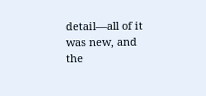detail—all of it was new, and the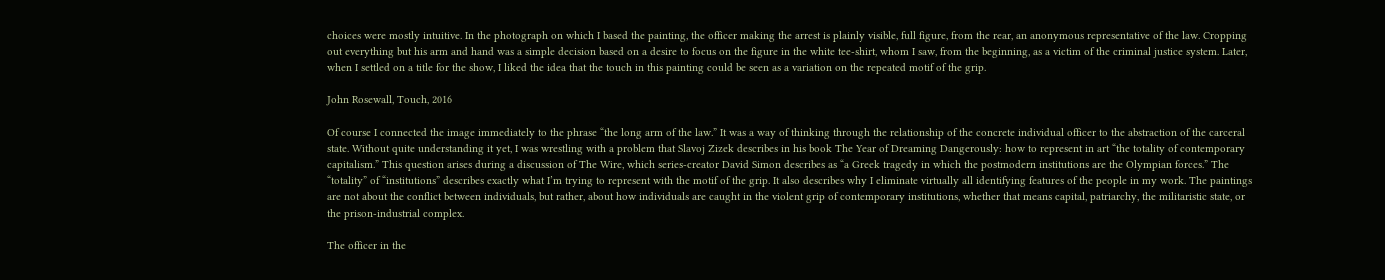choices were mostly intuitive. In the photograph on which I based the painting, the officer making the arrest is plainly visible, full figure, from the rear, an anonymous representative of the law. Cropping out everything but his arm and hand was a simple decision based on a desire to focus on the figure in the white tee-shirt, whom I saw, from the beginning, as a victim of the criminal justice system. Later, when I settled on a title for the show, I liked the idea that the touch in this painting could be seen as a variation on the repeated motif of the grip.

John Rosewall, Touch, 2016

Of course I connected the image immediately to the phrase “the long arm of the law.” It was a way of thinking through the relationship of the concrete individual officer to the abstraction of the carceral state. Without quite understanding it yet, I was wrestling with a problem that Slavoj Zizek describes in his book The Year of Dreaming Dangerously: how to represent in art “the totality of contemporary capitalism.” This question arises during a discussion of The Wire, which series-creator David Simon describes as “a Greek tragedy in which the postmodern institutions are the Olympian forces.” The “totality” of “institutions” describes exactly what I’m trying to represent with the motif of the grip. It also describes why I eliminate virtually all identifying features of the people in my work. The paintings are not about the conflict between individuals, but rather, about how individuals are caught in the violent grip of contemporary institutions, whether that means capital, patriarchy, the militaristic state, or the prison-industrial complex.

The officer in the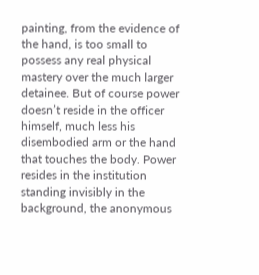painting, from the evidence of the hand, is too small to possess any real physical mastery over the much larger detainee. But of course power doesn’t reside in the officer himself, much less his disembodied arm or the hand that touches the body. Power resides in the institution standing invisibly in the background, the anonymous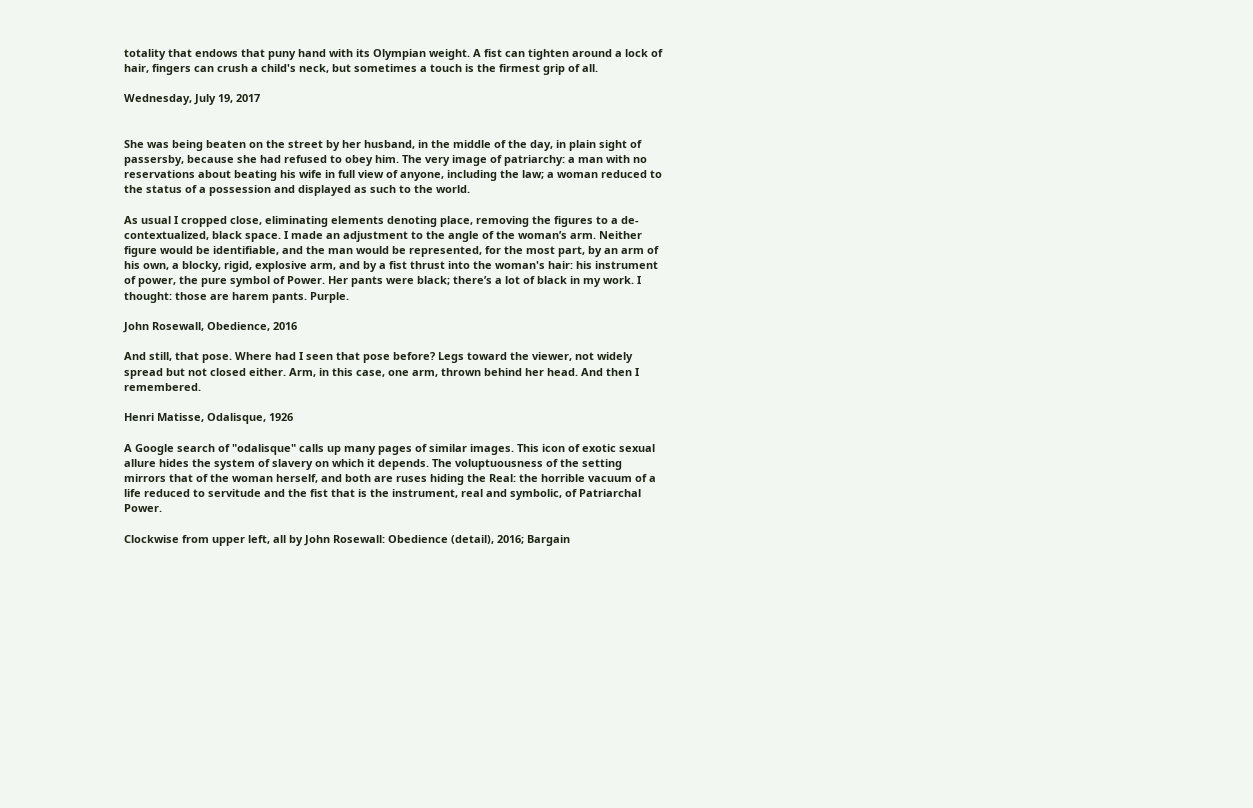totality that endows that puny hand with its Olympian weight. A fist can tighten around a lock of hair, fingers can crush a child's neck, but sometimes a touch is the firmest grip of all.

Wednesday, July 19, 2017


She was being beaten on the street by her husband, in the middle of the day, in plain sight of passersby, because she had refused to obey him. The very image of patriarchy: a man with no reservations about beating his wife in full view of anyone, including the law; a woman reduced to the status of a possession and displayed as such to the world.

As usual I cropped close, eliminating elements denoting place, removing the figures to a de-contextualized, black space. I made an adjustment to the angle of the woman’s arm. Neither figure would be identifiable, and the man would be represented, for the most part, by an arm of his own, a blocky, rigid, explosive arm, and by a fist thrust into the woman's hair: his instrument of power, the pure symbol of Power. Her pants were black; there’s a lot of black in my work. I thought: those are harem pants. Purple.

John Rosewall, Obedience, 2016

And still, that pose. Where had I seen that pose before? Legs toward the viewer, not widely spread but not closed either. Arm, in this case, one arm, thrown behind her head. And then I remembered.

Henri Matisse, Odalisque, 1926

A Google search of "odalisque" calls up many pages of similar images. This icon of exotic sexual allure hides the system of slavery on which it depends. The voluptuousness of the setting mirrors that of the woman herself, and both are ruses hiding the Real: the horrible vacuum of a life reduced to servitude and the fist that is the instrument, real and symbolic, of Patriarchal Power.

Clockwise from upper left, all by John Rosewall: Obedience (detail), 2016; Bargain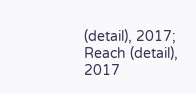(detail), 2017; Reach (detail), 2017